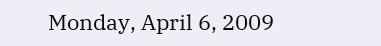Monday, April 6, 2009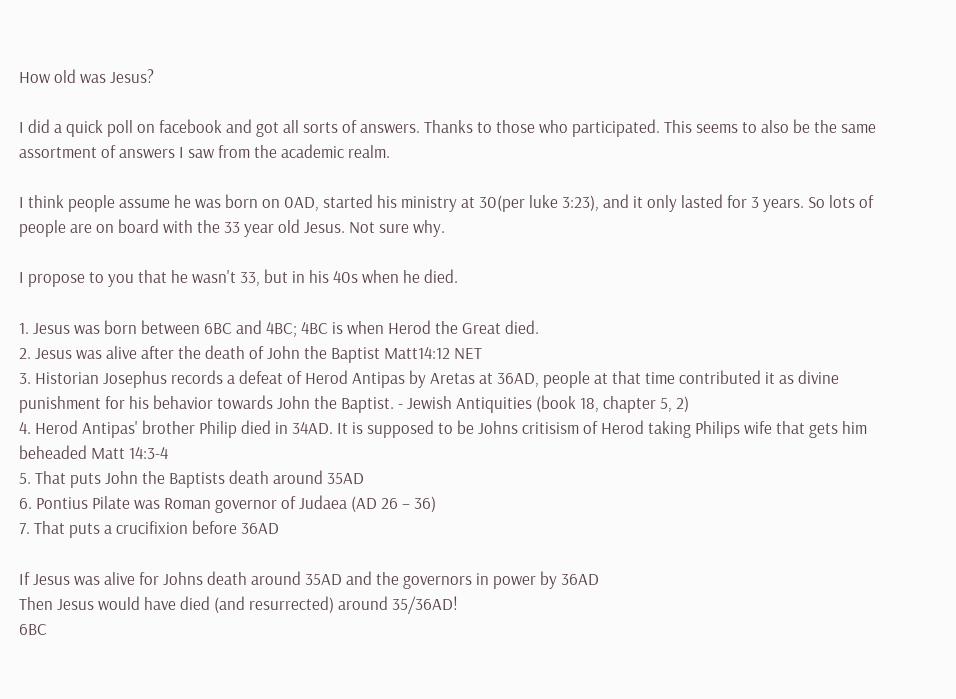How old was Jesus?

I did a quick poll on facebook and got all sorts of answers. Thanks to those who participated. This seems to also be the same assortment of answers I saw from the academic realm.

I think people assume he was born on 0AD, started his ministry at 30(per luke 3:23), and it only lasted for 3 years. So lots of people are on board with the 33 year old Jesus. Not sure why.

I propose to you that he wasn't 33, but in his 40s when he died.

1. Jesus was born between 6BC and 4BC; 4BC is when Herod the Great died.
2. Jesus was alive after the death of John the Baptist Matt14:12 NET
3. Historian Josephus records a defeat of Herod Antipas by Aretas at 36AD, people at that time contributed it as divine punishment for his behavior towards John the Baptist. - Jewish Antiquities (book 18, chapter 5, 2)
4. Herod Antipas' brother Philip died in 34AD. It is supposed to be Johns critisism of Herod taking Philips wife that gets him beheaded Matt 14:3-4
5. That puts John the Baptists death around 35AD
6. Pontius Pilate was Roman governor of Judaea (AD 26 – 36)
7. That puts a crucifixion before 36AD

If Jesus was alive for Johns death around 35AD and the governors in power by 36AD
Then Jesus would have died (and resurrected) around 35/36AD!
6BC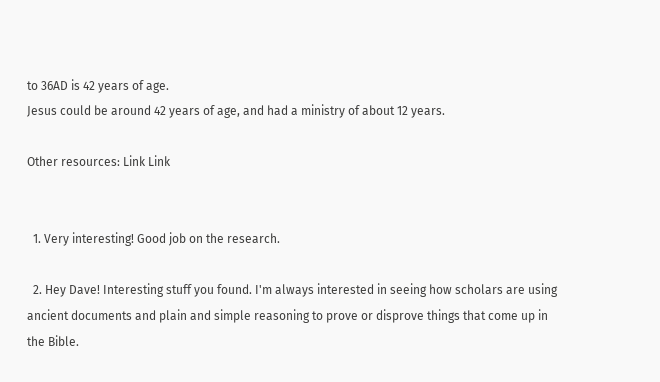to 36AD is 42 years of age.
Jesus could be around 42 years of age, and had a ministry of about 12 years.

Other resources: Link Link


  1. Very interesting! Good job on the research.

  2. Hey Dave! Interesting stuff you found. I'm always interested in seeing how scholars are using ancient documents and plain and simple reasoning to prove or disprove things that come up in the Bible.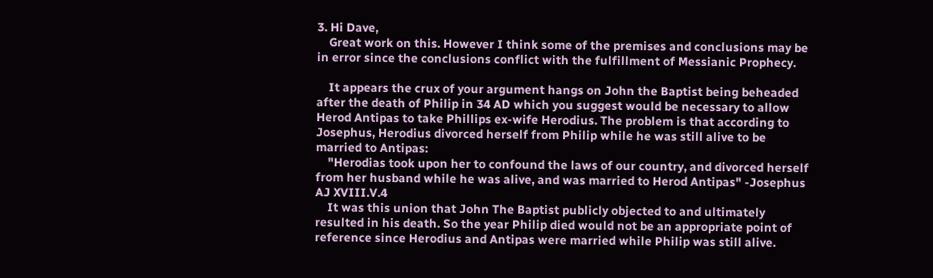3. Hi Dave,
    Great work on this. However I think some of the premises and conclusions may be in error since the conclusions conflict with the fulfillment of Messianic Prophecy.

    It appears the crux of your argument hangs on John the Baptist being beheaded after the death of Philip in 34 AD which you suggest would be necessary to allow Herod Antipas to take Phillips ex-wife Herodius. The problem is that according to Josephus, Herodius divorced herself from Philip while he was still alive to be married to Antipas:
    "Herodias took upon her to confound the laws of our country, and divorced herself from her husband while he was alive, and was married to Herod Antipas" -Josephus AJ XVIII.V.4
    It was this union that John The Baptist publicly objected to and ultimately resulted in his death. So the year Philip died would not be an appropriate point of reference since Herodius and Antipas were married while Philip was still alive.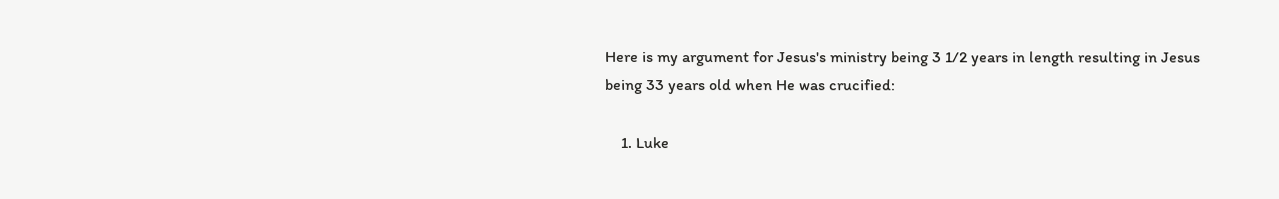Here is my argument for Jesus's ministry being 3 1/2 years in length resulting in Jesus being 33 years old when He was crucified:

    1. Luke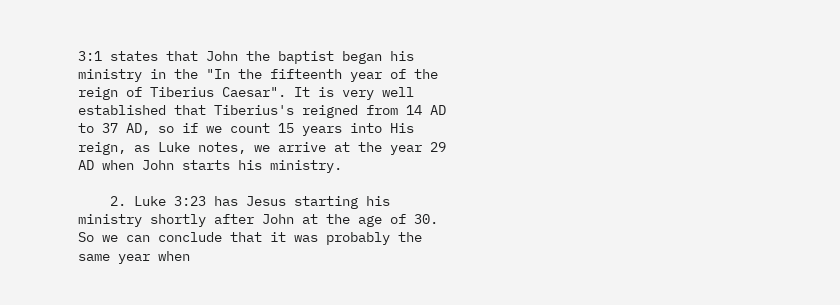3:1 states that John the baptist began his ministry in the "In the fifteenth year of the reign of Tiberius Caesar". It is very well established that Tiberius's reigned from 14 AD to 37 AD, so if we count 15 years into His reign, as Luke notes, we arrive at the year 29 AD when John starts his ministry.

    2. Luke 3:23 has Jesus starting his ministry shortly after John at the age of 30. So we can conclude that it was probably the same year when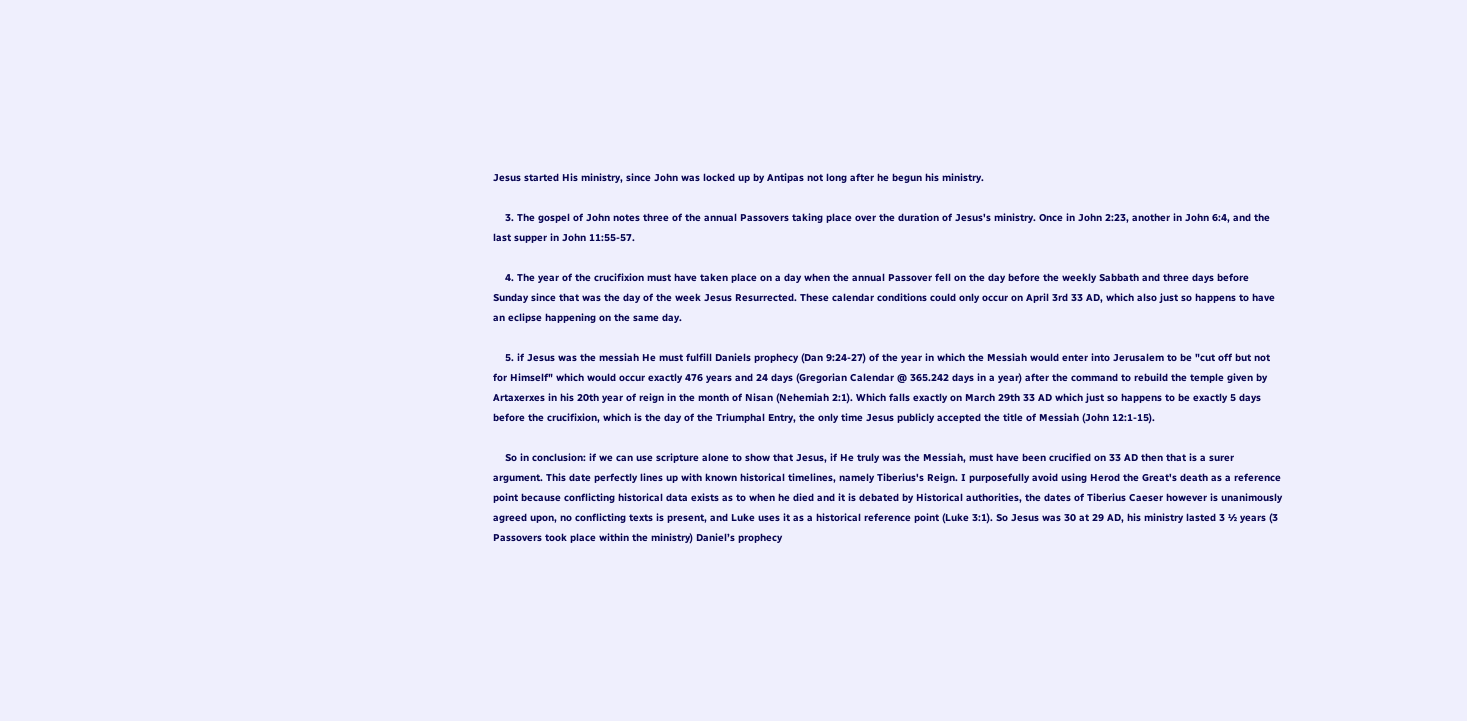Jesus started His ministry, since John was locked up by Antipas not long after he begun his ministry.

    3. The gospel of John notes three of the annual Passovers taking place over the duration of Jesus's ministry. Once in John 2:23, another in John 6:4, and the last supper in John 11:55-57.

    4. The year of the crucifixion must have taken place on a day when the annual Passover fell on the day before the weekly Sabbath and three days before Sunday since that was the day of the week Jesus Resurrected. These calendar conditions could only occur on April 3rd 33 AD, which also just so happens to have an eclipse happening on the same day.

    5. if Jesus was the messiah He must fulfill Daniels prophecy (Dan 9:24-27) of the year in which the Messiah would enter into Jerusalem to be "cut off but not for Himself" which would occur exactly 476 years and 24 days (Gregorian Calendar @ 365.242 days in a year) after the command to rebuild the temple given by Artaxerxes in his 20th year of reign in the month of Nisan (Nehemiah 2:1). Which falls exactly on March 29th 33 AD which just so happens to be exactly 5 days before the crucifixion, which is the day of the Triumphal Entry, the only time Jesus publicly accepted the title of Messiah (John 12:1-15).

    So in conclusion: if we can use scripture alone to show that Jesus, if He truly was the Messiah, must have been crucified on 33 AD then that is a surer argument. This date perfectly lines up with known historical timelines, namely Tiberius's Reign. I purposefully avoid using Herod the Great's death as a reference point because conflicting historical data exists as to when he died and it is debated by Historical authorities, the dates of Tiberius Caeser however is unanimously agreed upon, no conflicting texts is present, and Luke uses it as a historical reference point (Luke 3:1). So Jesus was 30 at 29 AD, his ministry lasted 3 ½ years (3 Passovers took place within the ministry) Daniel’s prophecy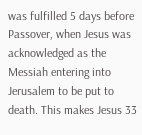was fulfilled 5 days before Passover, when Jesus was acknowledged as the Messiah entering into Jerusalem to be put to death. This makes Jesus 33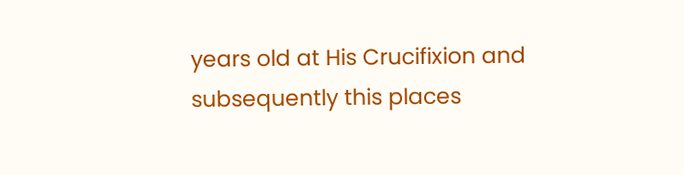years old at His Crucifixion and subsequently this places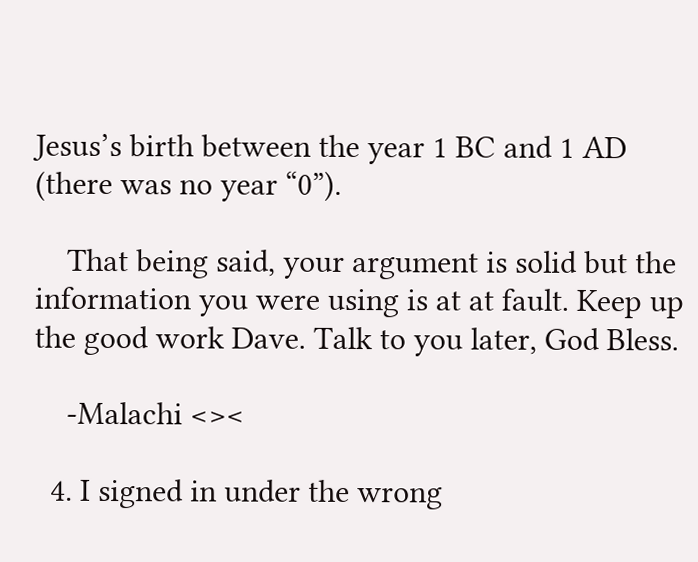Jesus’s birth between the year 1 BC and 1 AD (there was no year “0”).

    That being said, your argument is solid but the information you were using is at at fault. Keep up the good work Dave. Talk to you later, God Bless.

    -Malachi <><

  4. I signed in under the wrong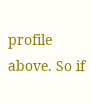profile above. So if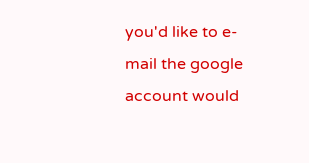you'd like to e-mail the google account would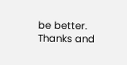be better. Thanks and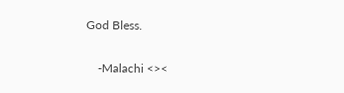God Bless.

    -Malachi <><